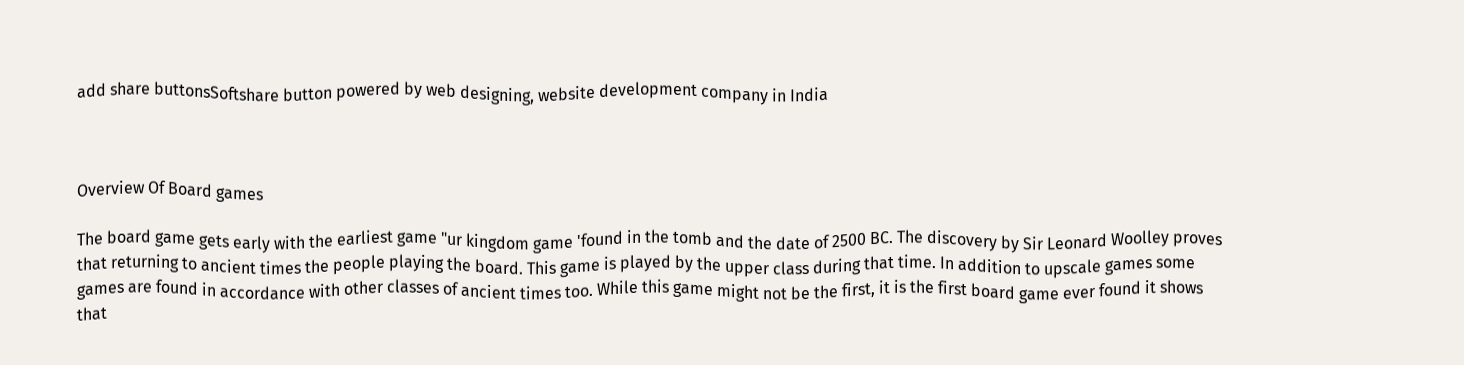add share buttonsSoftshare button powered by web designing, website development company in India



Overview Of Board games

The board game gets early with the earliest game "ur kingdom game 'found in the tomb and the date of 2500 BC. The discovery by Sir Leonard Woolley proves that returning to ancient times the people playing the board. This game is played by the upper class during that time. In addition to upscale games some games are found in accordance with other classes of ancient times too. While this game might not be the first, it is the first board game ever found it shows that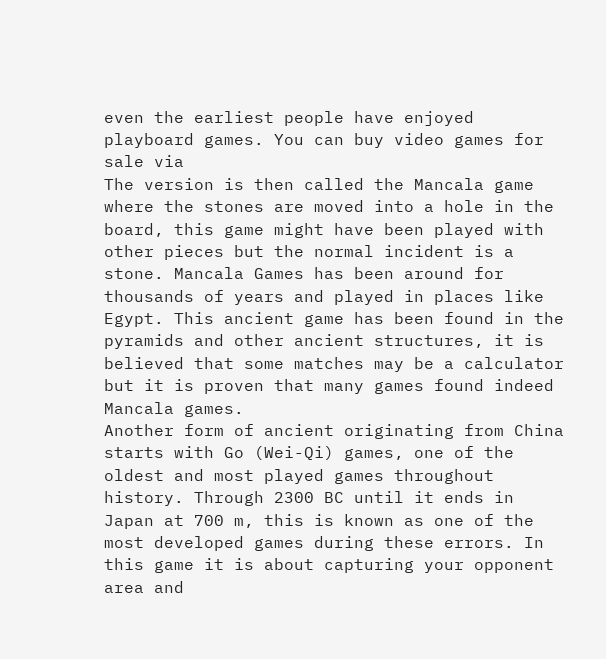even the earliest people have enjoyed playboard games. You can buy video games for sale via
The version is then called the Mancala game where the stones are moved into a hole in the board, this game might have been played with other pieces but the normal incident is a stone. Mancala Games has been around for thousands of years and played in places like Egypt. This ancient game has been found in the pyramids and other ancient structures, it is believed that some matches may be a calculator but it is proven that many games found indeed Mancala games.
Another form of ancient originating from China starts with Go (Wei-Qi) games, one of the oldest and most played games throughout history. Through 2300 BC until it ends in Japan at 700 m, this is known as one of the most developed games during these errors. In this game it is about capturing your opponent area and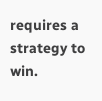requires a strategy to win.